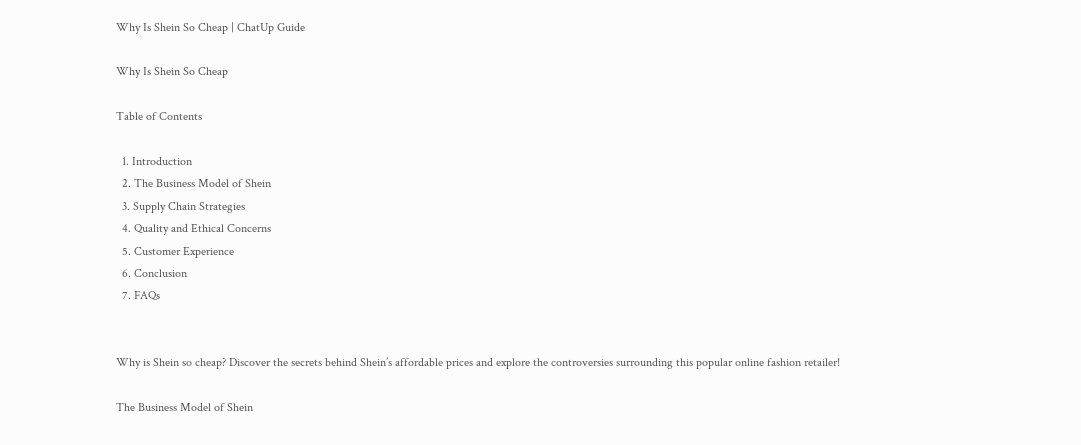Why Is Shein So Cheap | ChatUp Guide

Why Is Shein So Cheap

Table of Contents

  1. Introduction
  2. The Business Model of Shein
  3. Supply Chain Strategies
  4. Quality and Ethical Concerns
  5. Customer Experience
  6. Conclusion
  7. FAQs


Why is Shein so cheap? Discover the secrets behind Shein’s affordable prices and explore the controversies surrounding this popular online fashion retailer!

The Business Model of Shein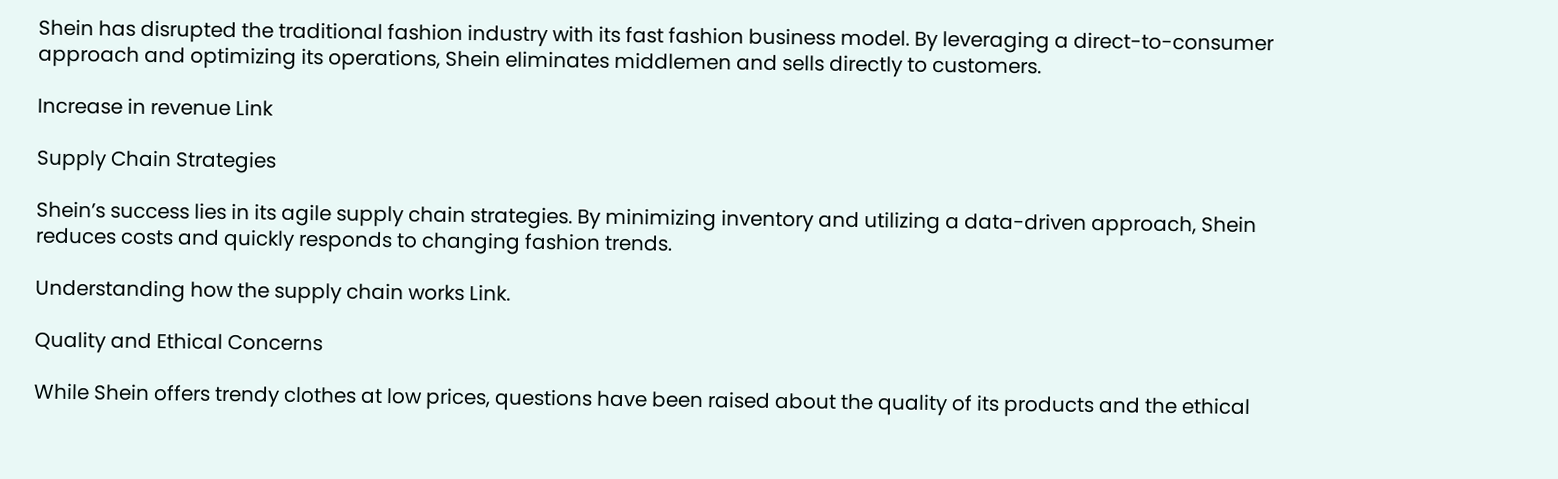Shein has disrupted the traditional fashion industry with its fast fashion business model. By leveraging a direct-to-consumer approach and optimizing its operations, Shein eliminates middlemen and sells directly to customers.

Increase in revenue Link

Supply Chain Strategies

Shein’s success lies in its agile supply chain strategies. By minimizing inventory and utilizing a data-driven approach, Shein reduces costs and quickly responds to changing fashion trends.

Understanding how the supply chain works Link.

Quality and Ethical Concerns

While Shein offers trendy clothes at low prices, questions have been raised about the quality of its products and the ethical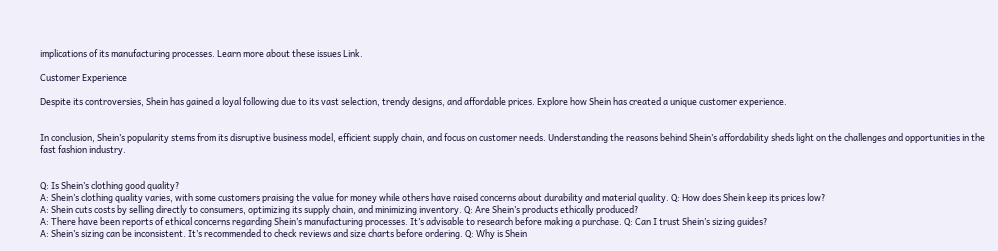implications of its manufacturing processes. Learn more about these issues Link.

Customer Experience

Despite its controversies, Shein has gained a loyal following due to its vast selection, trendy designs, and affordable prices. Explore how Shein has created a unique customer experience.


In conclusion, Shein’s popularity stems from its disruptive business model, efficient supply chain, and focus on customer needs. Understanding the reasons behind Shein’s affordability sheds light on the challenges and opportunities in the fast fashion industry.


Q: Is Shein’s clothing good quality?
A: Shein’s clothing quality varies, with some customers praising the value for money while others have raised concerns about durability and material quality. Q: How does Shein keep its prices low?
A: Shein cuts costs by selling directly to consumers, optimizing its supply chain, and minimizing inventory. Q: Are Shein’s products ethically produced?
A: There have been reports of ethical concerns regarding Shein’s manufacturing processes. It’s advisable to research before making a purchase. Q: Can I trust Shein’s sizing guides?
A: Shein’s sizing can be inconsistent. It’s recommended to check reviews and size charts before ordering. Q: Why is Shein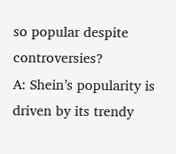so popular despite controversies?
A: Shein’s popularity is driven by its trendy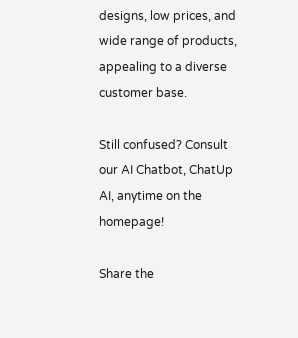designs, low prices, and wide range of products, appealing to a diverse customer base.

Still confused? Consult our AI Chatbot, ChatUp AI, anytime on the homepage!

Share the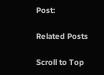Post:

Related Posts

Scroll to Top